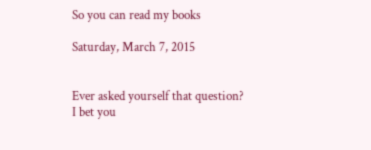So you can read my books

Saturday, March 7, 2015


Ever asked yourself that question?
I bet you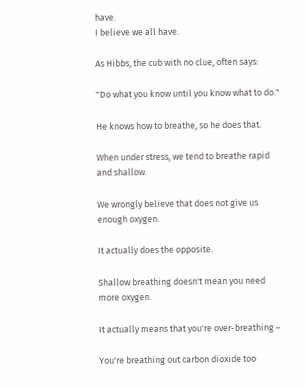have.
I believe we all have.

As Hibbs, the cub with no clue, often says:

"Do what you know until you know what to do."

He knows how to breathe, so he does that.

When under stress, we tend to breathe rapid and shallow.

We wrongly believe that does not give us enough oxygen.

It actually does the opposite.

Shallow breathing doesn't mean you need more oxygen.

It actually means that you're over-breathing –

You're breathing out carbon dioxide too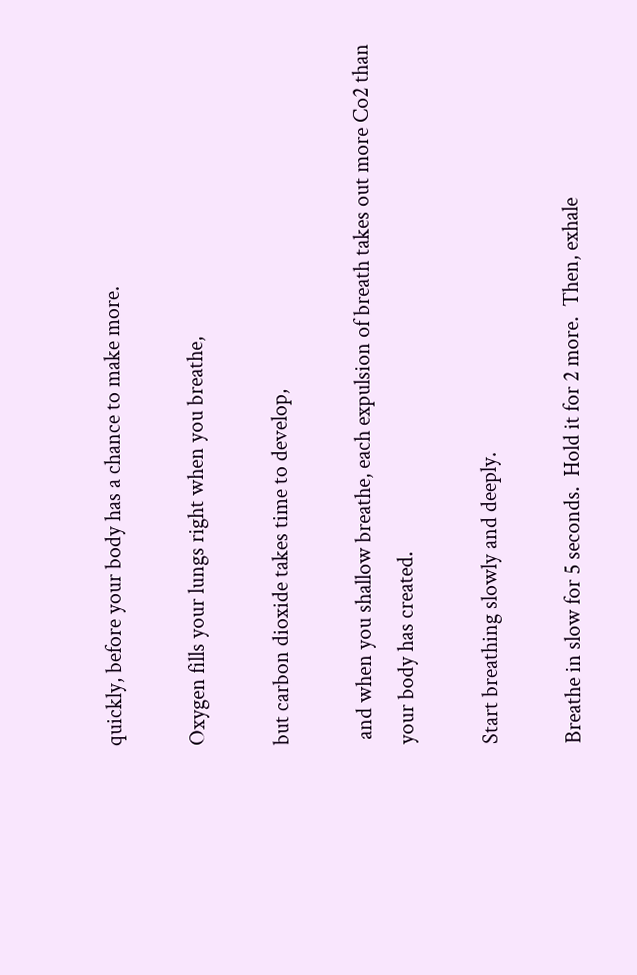quickly, before your body has a chance to make more.

Oxygen fills your lungs right when you breathe,

but carbon dioxide takes time to develop,

 and when you shallow breathe, each expulsion of breath takes out more Co2 than your body has created.

Start breathing slowly and deeply.

Breathe in slow for 5 seconds.  Hold it for 2 more.  Then, exhale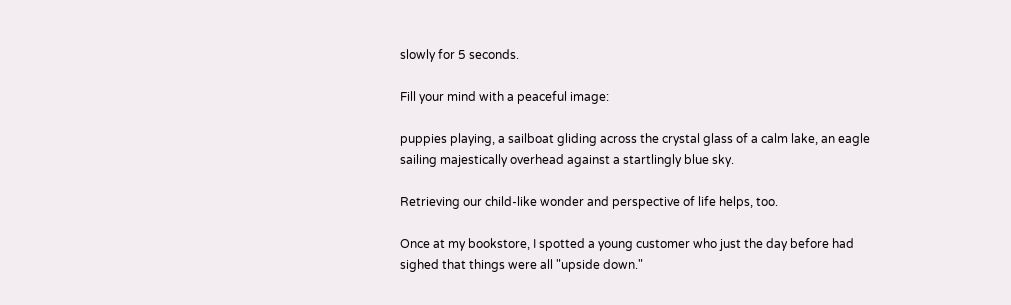slowly for 5 seconds.

Fill your mind with a peaceful image:

puppies playing, a sailboat gliding across the crystal glass of a calm lake, an eagle sailing majestically overhead against a startlingly blue sky.

Retrieving our child-like wonder and perspective of life helps, too.

Once at my bookstore, I spotted a young customer who just the day before had sighed that things were all "upside down."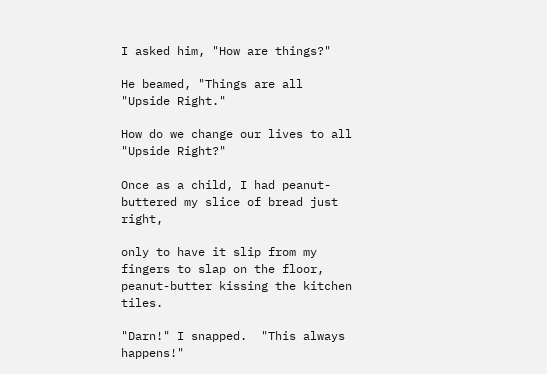I asked him, "How are things?"

He beamed, "Things are all "Upside Right."

How do we change our lives to all "Upside Right?"

Once as a child, I had peanut-buttered my slice of bread just right,

only to have it slip from my fingers to slap on the floor, peanut-butter kissing the kitchen tiles.

"Darn!" I snapped.  "This always happens!"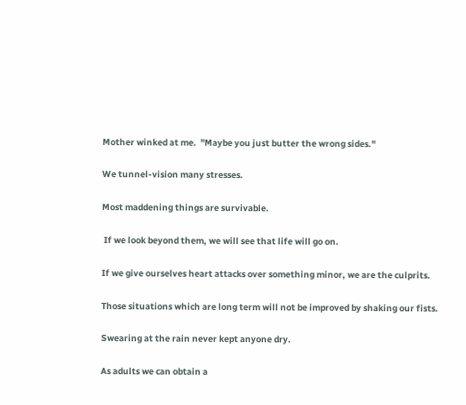Mother winked at me.  "Maybe you just butter the wrong sides."

We tunnel-vision many stresses.

Most maddening things are survivable.

 If we look beyond them, we will see that life will go on.

If we give ourselves heart attacks over something minor, we are the culprits.

Those situations which are long term will not be improved by shaking our fists.

Swearing at the rain never kept anyone dry.

As adults we can obtain a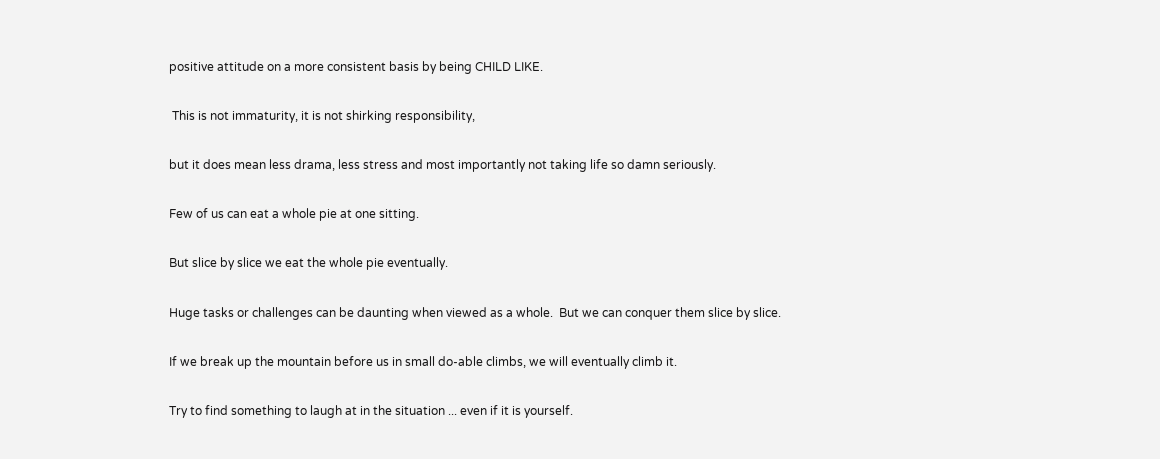positive attitude on a more consistent basis by being CHILD LIKE.

 This is not immaturity, it is not shirking responsibility,

but it does mean less drama, less stress and most importantly not taking life so damn seriously.

Few of us can eat a whole pie at one sitting.

But slice by slice we eat the whole pie eventually.

Huge tasks or challenges can be daunting when viewed as a whole.  But we can conquer them slice by slice.

If we break up the mountain before us in small do-able climbs, we will eventually climb it.

Try to find something to laugh at in the situation ... even if it is yourself.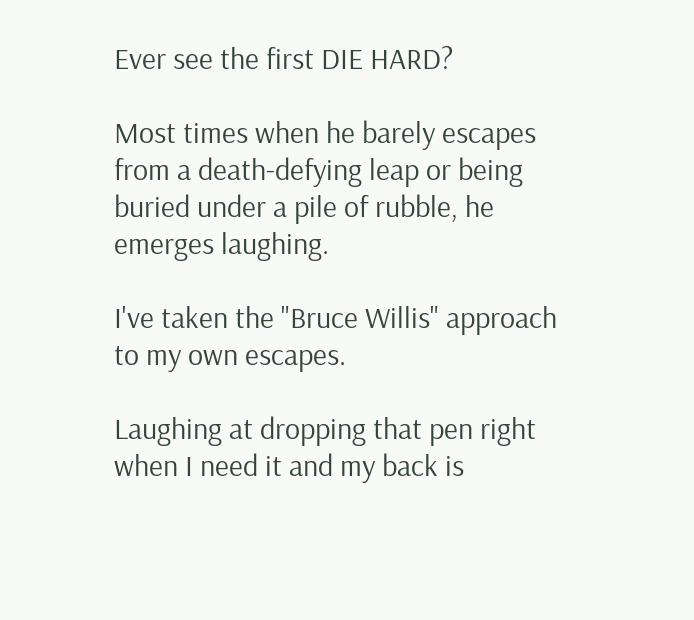Ever see the first DIE HARD?

Most times when he barely escapes from a death-defying leap or being buried under a pile of rubble, he emerges laughing.

I've taken the "Bruce Willis" approach to my own escapes.

Laughing at dropping that pen right when I need it and my back is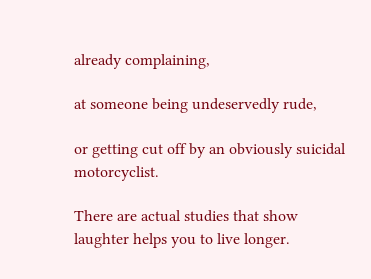already complaining,

at someone being undeservedly rude,

or getting cut off by an obviously suicidal motorcyclist.

There are actual studies that show laughter helps you to live longer.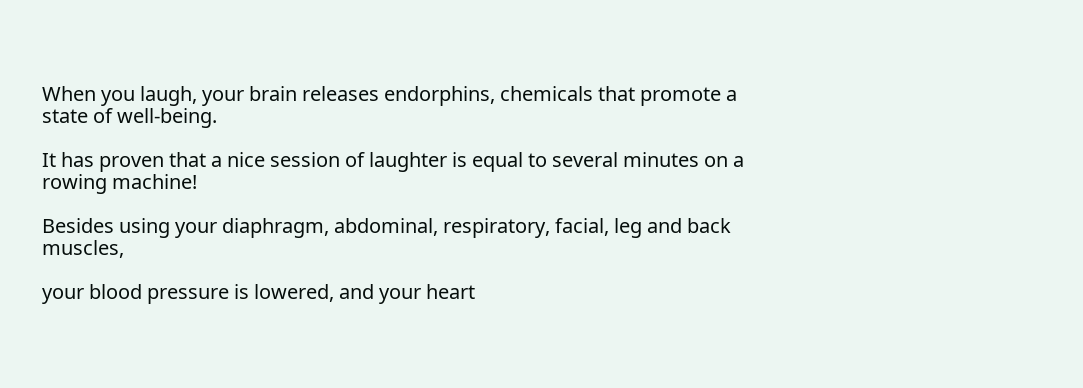When you laugh, your brain releases endorphins, chemicals that promote a state of well-being.

It has proven that a nice session of laughter is equal to several minutes on a rowing machine!

Besides using your diaphragm, abdominal, respiratory, facial, leg and back muscles,

your blood pressure is lowered, and your heart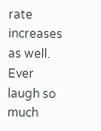rate increases as well. Ever laugh so much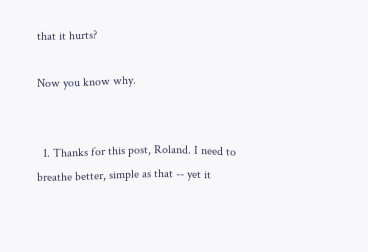that it hurts?

Now you know why.


  1. Thanks for this post, Roland. I need to breathe better, simple as that -- yet it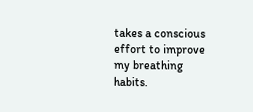takes a conscious effort to improve my breathing habits.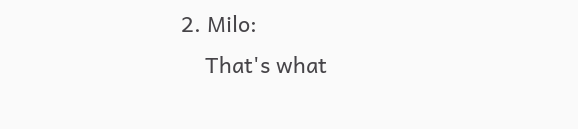2. Milo:
    That's what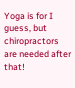Yoga is for I guess, but chiropractors are needed after that!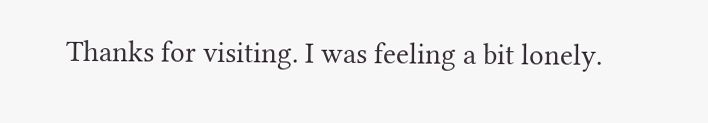Thanks for visiting. I was feeling a bit lonely.